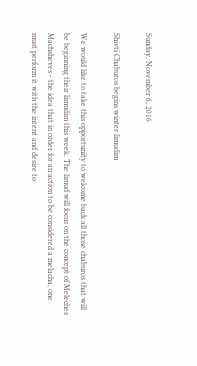Sunday, November 6, 2016

Shivti Chaburos begins winter limudim

We would like to take this opportunity to welcome back all those chaburos that will be beginning their limudim this week. The limud will focus on the concept of Meleches Machsheves - the idea that in order for an action to be considered a melacha, one must perform it with the intent and desire to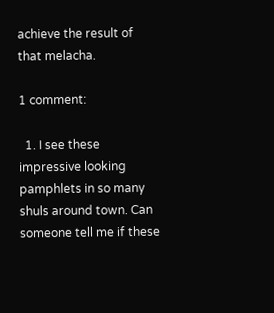achieve the result of that melacha.

1 comment:

  1. I see these impressive looking pamphlets in so many shuls around town. Can someone tell me if these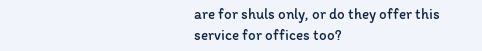are for shuls only, or do they offer this service for offices too?